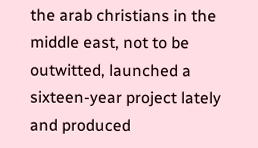the arab christians in the middle east, not to be outwitted, launched a sixteen-year project lately and produced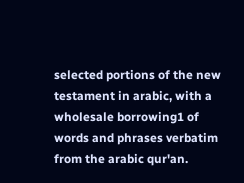selected portions of the new testament in arabic, with a wholesale borrowing1 of words and phrases verbatim from the arabic qur'an.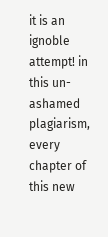it is an ignoble attempt! in this un-ashamed plagiarism, every chapter of this new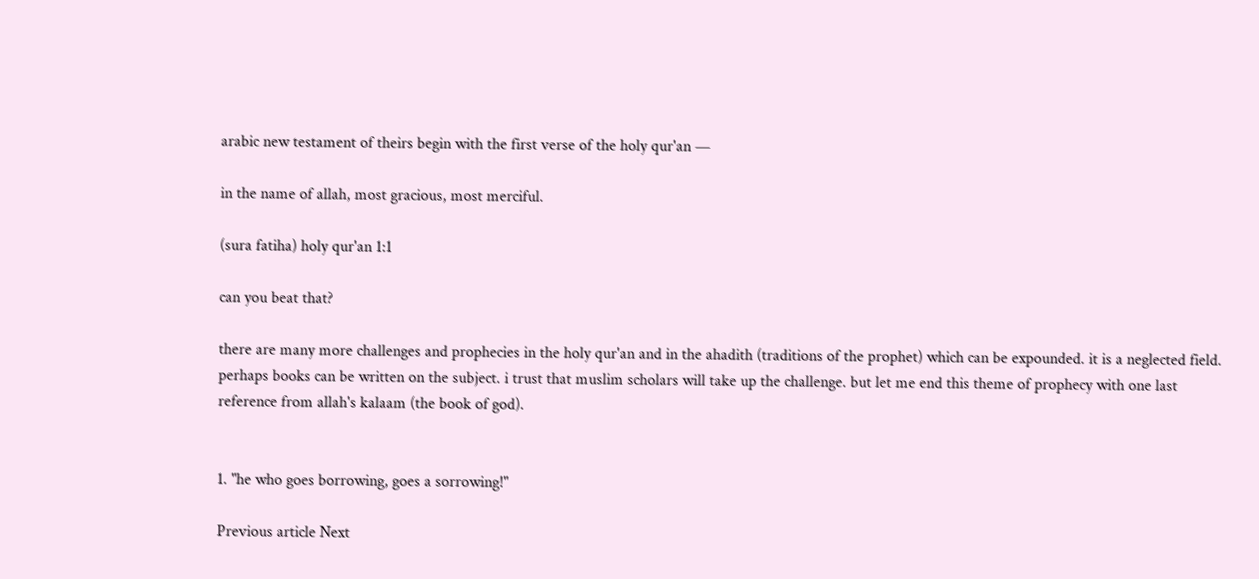arabic new testament of theirs begin with the first verse of the holy qur'an —

in the name of allah, most gracious, most merciful.

(sura fatiha) holy qur'an 1:1

can you beat that?

there are many more challenges and prophecies in the holy qur'an and in the ahadith (traditions of the prophet) which can be expounded. it is a neglected field. perhaps books can be written on the subject. i trust that muslim scholars will take up the challenge. but let me end this theme of prophecy with one last reference from allah's kalaam (the book of god).


1. "he who goes borrowing, goes a sorrowing!"

Previous article Next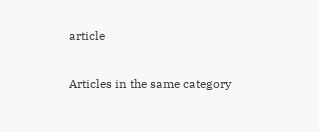article

Articles in the same category